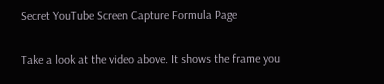Secret YouTube Screen Capture Formula Page

Take a look at the video above. It shows the frame you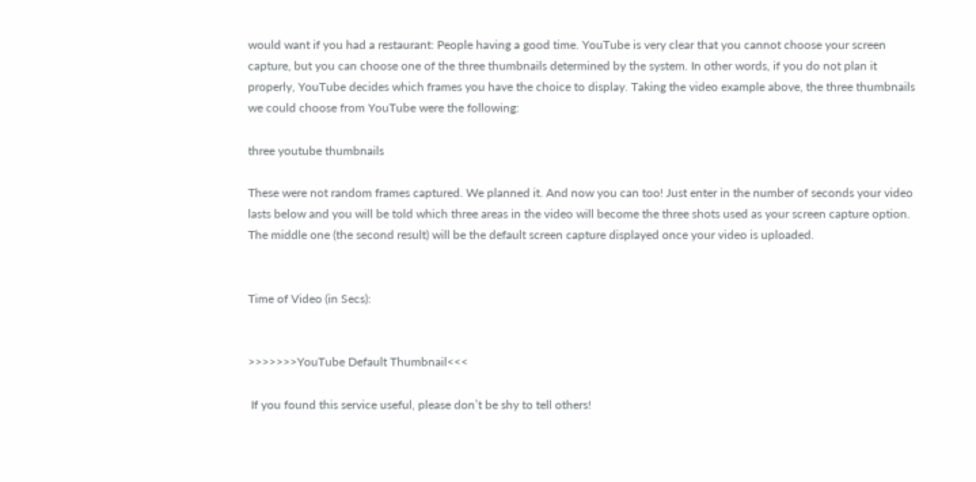would want if you had a restaurant: People having a good time. YouTube is very clear that you cannot choose your screen capture, but you can choose one of the three thumbnails determined by the system. In other words, if you do not plan it properly, YouTube decides which frames you have the choice to display. Taking the video example above, the three thumbnails we could choose from YouTube were the following:

three youtube thumbnails

These were not random frames captured. We planned it. And now you can too! Just enter in the number of seconds your video lasts below and you will be told which three areas in the video will become the three shots used as your screen capture option. The middle one (the second result) will be the default screen capture displayed once your video is uploaded.


Time of Video (in Secs):


>>>>>>>YouTube Default Thumbnail<<<

 If you found this service useful, please don’t be shy to tell others!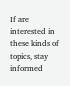If are interested in these kinds of topics, stay informed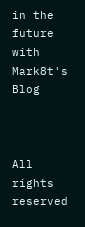in the future with Mark8t's Blog



All rights reserved